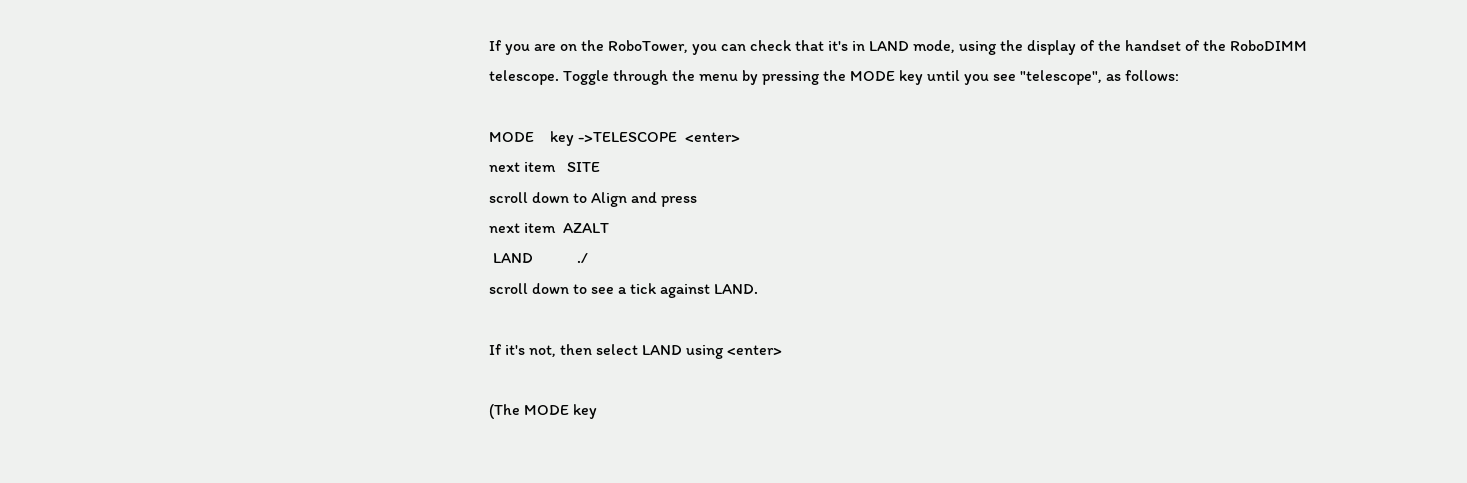If you are on the RoboTower, you can check that it's in LAND mode, using the display of the handset of the RoboDIMM telescope. Toggle through the menu by pressing the MODE key until you see "telescope", as follows:

MODE    key ->TELESCOPE  <enter>
next item   SITE
scroll down to Align and press
next item  AZALT
 LAND           ./
scroll down to see a tick against LAND.

If it's not, then select LAND using <enter>

(The MODE key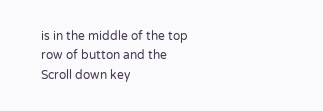is in the middle of the top row of button and the Scroll down key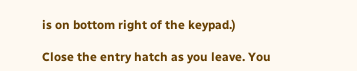is on bottom right of the keypad.)

Close the entry hatch as you leave. You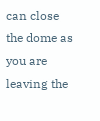can close the dome as you are leaving the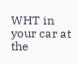WHT in your car at the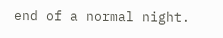end of a normal night.